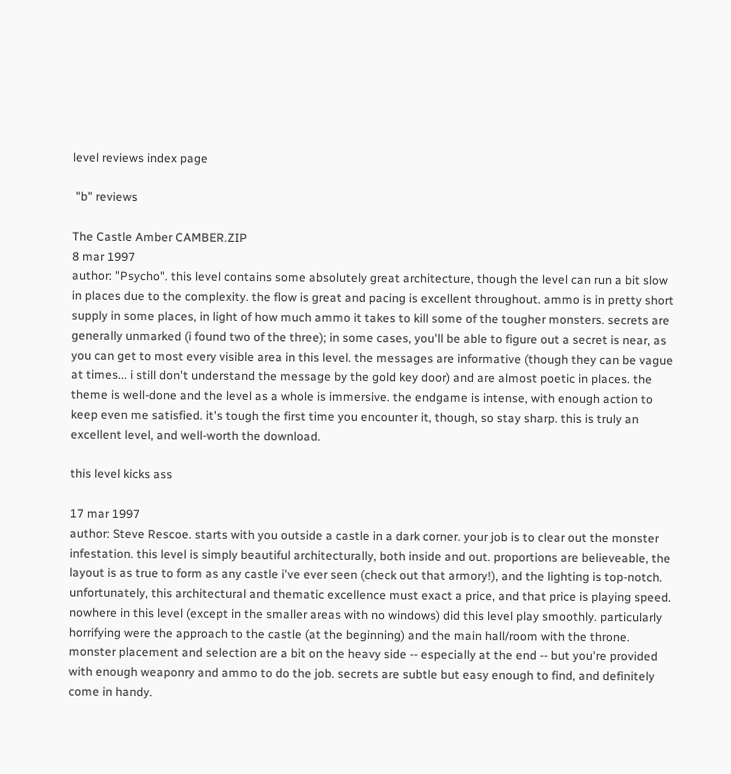level reviews index page

 "b" reviews

The Castle Amber CAMBER.ZIP
8 mar 1997
author: "Psycho". this level contains some absolutely great architecture, though the level can run a bit slow in places due to the complexity. the flow is great and pacing is excellent throughout. ammo is in pretty short supply in some places, in light of how much ammo it takes to kill some of the tougher monsters. secrets are generally unmarked (i found two of the three); in some cases, you'll be able to figure out a secret is near, as you can get to most every visible area in this level. the messages are informative (though they can be vague at times... i still don't understand the message by the gold key door) and are almost poetic in places. the theme is well-done and the level as a whole is immersive. the endgame is intense, with enough action to keep even me satisfied. it's tough the first time you encounter it, though, so stay sharp. this is truly an excellent level, and well-worth the download.

this level kicks ass

17 mar 1997
author: Steve Rescoe. starts with you outside a castle in a dark corner. your job is to clear out the monster infestation. this level is simply beautiful architecturally, both inside and out. proportions are believeable, the layout is as true to form as any castle i've ever seen (check out that armory!), and the lighting is top-notch. unfortunately, this architectural and thematic excellence must exact a price, and that price is playing speed. nowhere in this level (except in the smaller areas with no windows) did this level play smoothly. particularly horrifying were the approach to the castle (at the beginning) and the main hall/room with the throne. monster placement and selection are a bit on the heavy side -- especially at the end -- but you're provided with enough weaponry and ammo to do the job. secrets are subtle but easy enough to find, and definitely come in handy.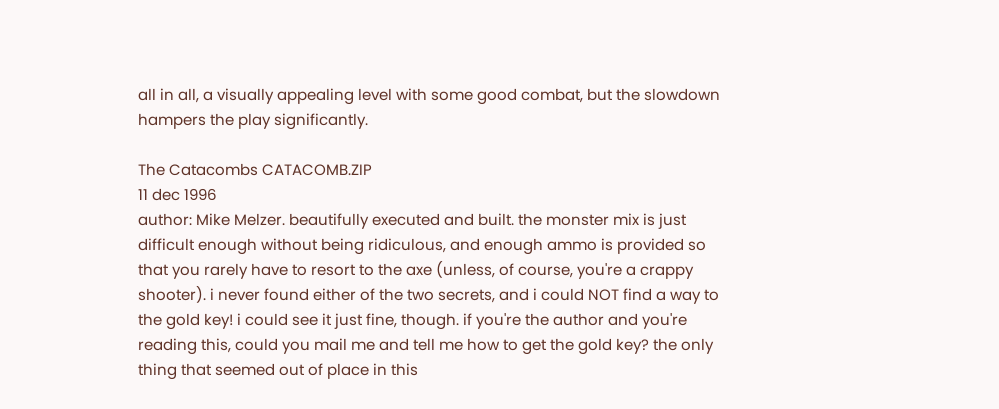all in all, a visually appealing level with some good combat, but the slowdown hampers the play significantly.

The Catacombs CATACOMB.ZIP
11 dec 1996
author: Mike Melzer. beautifully executed and built. the monster mix is just difficult enough without being ridiculous, and enough ammo is provided so that you rarely have to resort to the axe (unless, of course, you're a crappy shooter). i never found either of the two secrets, and i could NOT find a way to the gold key! i could see it just fine, though. if you're the author and you're reading this, could you mail me and tell me how to get the gold key? the only thing that seemed out of place in this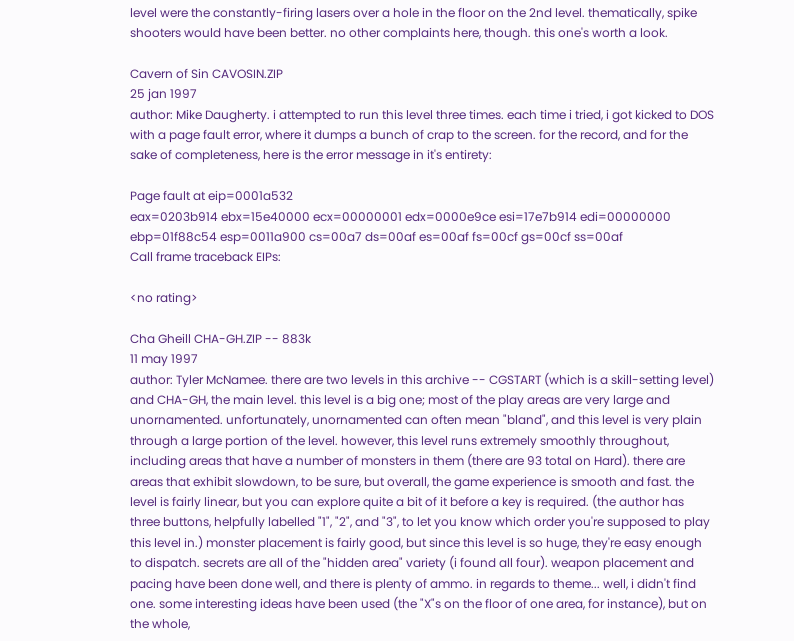level were the constantly-firing lasers over a hole in the floor on the 2nd level. thematically, spike shooters would have been better. no other complaints here, though. this one's worth a look.

Cavern of Sin CAVOSIN.ZIP
25 jan 1997
author: Mike Daugherty. i attempted to run this level three times. each time i tried, i got kicked to DOS with a page fault error, where it dumps a bunch of crap to the screen. for the record, and for the sake of completeness, here is the error message in it's entirety:

Page fault at eip=0001a532
eax=0203b914 ebx=15e40000 ecx=00000001 edx=0000e9ce esi=17e7b914 edi=00000000 ebp=01f88c54 esp=0011a900 cs=00a7 ds=00af es=00af fs=00cf gs=00cf ss=00af
Call frame traceback EIPs:

<no rating>

Cha Gheill CHA-GH.ZIP -- 883k
11 may 1997
author: Tyler McNamee. there are two levels in this archive -- CGSTART (which is a skill-setting level) and CHA-GH, the main level. this level is a big one; most of the play areas are very large and unornamented. unfortunately, unornamented can often mean "bland", and this level is very plain through a large portion of the level. however, this level runs extremely smoothly throughout, including areas that have a number of monsters in them (there are 93 total on Hard). there are areas that exhibit slowdown, to be sure, but overall, the game experience is smooth and fast. the level is fairly linear, but you can explore quite a bit of it before a key is required. (the author has three buttons, helpfully labelled "1", "2", and "3", to let you know which order you're supposed to play this level in.) monster placement is fairly good, but since this level is so huge, they're easy enough to dispatch. secrets are all of the "hidden area" variety (i found all four). weapon placement and pacing have been done well, and there is plenty of ammo. in regards to theme... well, i didn't find one. some interesting ideas have been used (the "X"s on the floor of one area, for instance), but on the whole,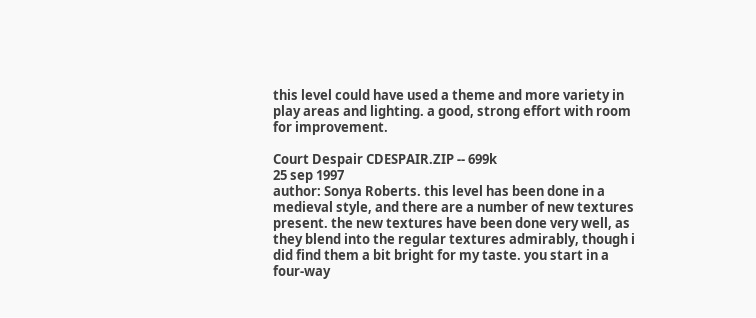this level could have used a theme and more variety in play areas and lighting. a good, strong effort with room for improvement.

Court Despair CDESPAIR.ZIP -- 699k
25 sep 1997
author: Sonya Roberts. this level has been done in a medieval style, and there are a number of new textures present. the new textures have been done very well, as they blend into the regular textures admirably, though i did find them a bit bright for my taste. you start in a four-way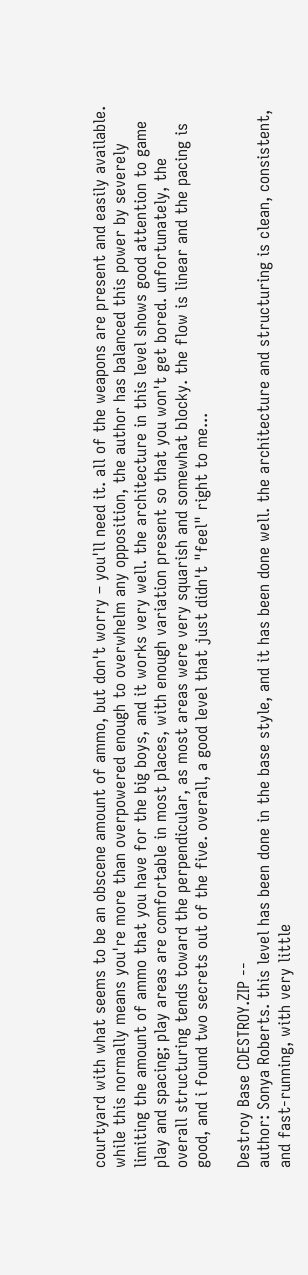courtyard with what seems to be an obscene amount of ammo, but don't worry – you'll need it. all of the weapons are present and easily available. while this normally means you're more than overpowered enough to overwhelm any opposition, the author has balanced this power by severely limiting the amount of ammo that you have for the big boys, and it works very well. the architecture in this level shows good attention to game play and spacing; play areas are comfortable in most places, with enough variation present so that you won't get bored. unfortunately, the overall structuring tends toward the perpendicular, as most areas were very squarish and somewhat blocky. the flow is linear and the pacing is good, and i found two secrets out of the five. overall, a good level that just didn't "feel" right to me...

Destroy Base CDESTROY.ZIP --
author: Sonya Roberts. this level has been done in the base style, and it has been done well. the architecture and structuring is clean, consistent, and fast-running, with very little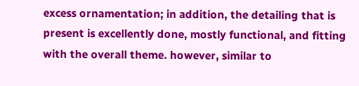excess ornamentation; in addition, the detailing that is present is excellently done, mostly functional, and fitting with the overall theme. however, similar to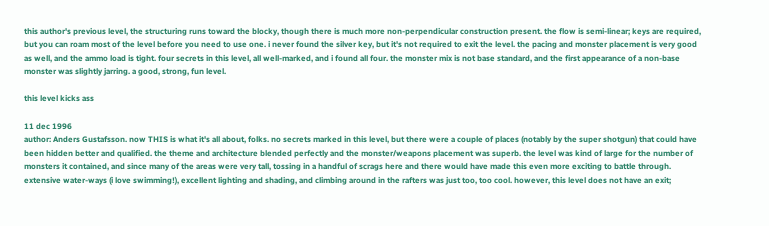this author's previous level, the structuring runs toward the blocky, though there is much more non-perpendicular construction present. the flow is semi-linear; keys are required, but you can roam most of the level before you need to use one. i never found the silver key, but it's not required to exit the level. the pacing and monster placement is very good as well, and the ammo load is tight. four secrets in this level, all well-marked, and i found all four. the monster mix is not base standard, and the first appearance of a non-base monster was slightly jarring. a good, strong, fun level.

this level kicks ass

11 dec 1996
author: Anders Gustafsson. now THIS is what it's all about, folks. no secrets marked in this level, but there were a couple of places (notably by the super shotgun) that could have been hidden better and qualified. the theme and architecture blended perfectly and the monster/weapons placement was superb. the level was kind of large for the number of monsters it contained, and since many of the areas were very tall, tossing in a handful of scrags here and there would have made this even more exciting to battle through. extensive water-ways (i love swimming!), excellent lighting and shading, and climbing around in the rafters was just too, too cool. however, this level does not have an exit;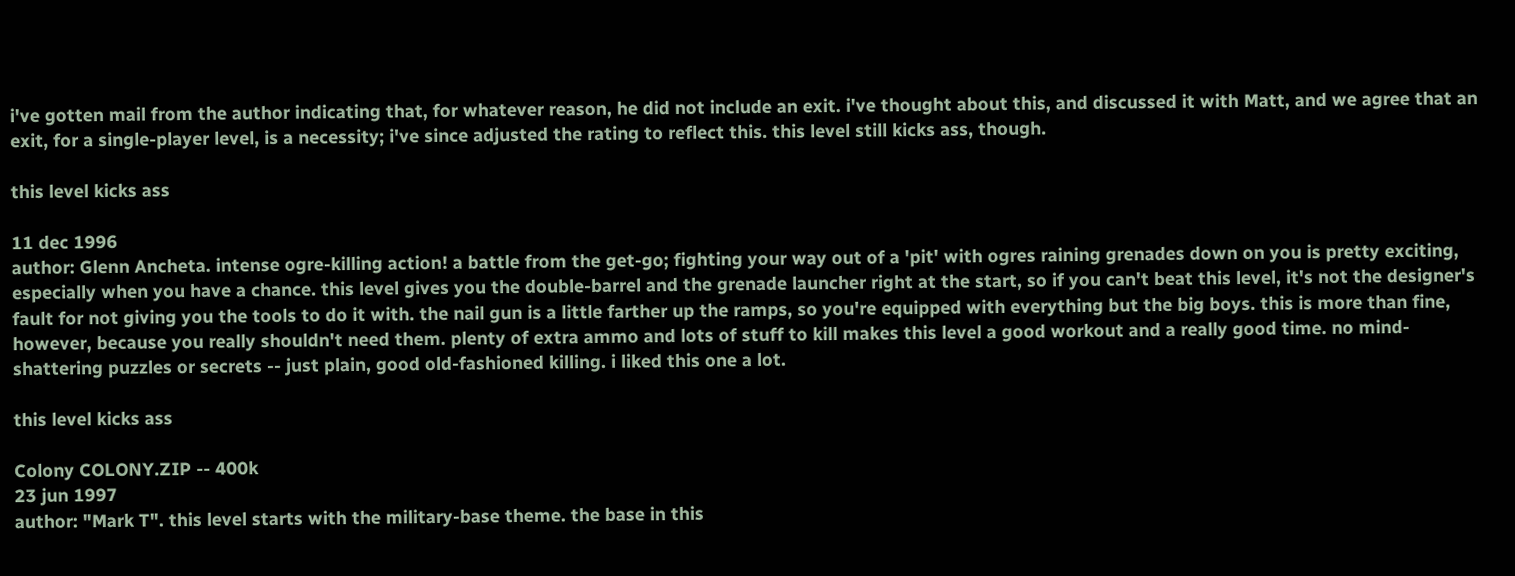i've gotten mail from the author indicating that, for whatever reason, he did not include an exit. i've thought about this, and discussed it with Matt, and we agree that an exit, for a single-player level, is a necessity; i've since adjusted the rating to reflect this. this level still kicks ass, though.

this level kicks ass

11 dec 1996
author: Glenn Ancheta. intense ogre-killing action! a battle from the get-go; fighting your way out of a 'pit' with ogres raining grenades down on you is pretty exciting, especially when you have a chance. this level gives you the double-barrel and the grenade launcher right at the start, so if you can't beat this level, it's not the designer's fault for not giving you the tools to do it with. the nail gun is a little farther up the ramps, so you're equipped with everything but the big boys. this is more than fine, however, because you really shouldn't need them. plenty of extra ammo and lots of stuff to kill makes this level a good workout and a really good time. no mind-shattering puzzles or secrets -- just plain, good old-fashioned killing. i liked this one a lot.

this level kicks ass

Colony COLONY.ZIP -- 400k
23 jun 1997
author: "Mark T". this level starts with the military-base theme. the base in this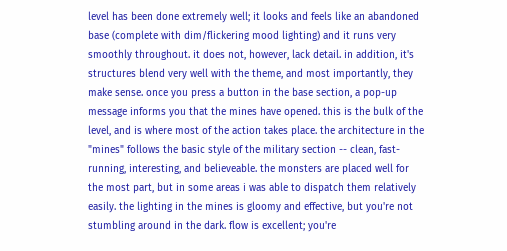level has been done extremely well; it looks and feels like an abandoned base (complete with dim/flickering mood lighting) and it runs very smoothly throughout. it does not, however, lack detail. in addition, it's structures blend very well with the theme, and most importantly, they make sense. once you press a button in the base section, a pop-up message informs you that the mines have opened. this is the bulk of the level, and is where most of the action takes place. the architecture in the "mines" follows the basic style of the military section -- clean, fast-running, interesting, and believeable. the monsters are placed well for the most part, but in some areas i was able to dispatch them relatively easily. the lighting in the mines is gloomy and effective, but you're not stumbling around in the dark. flow is excellent; you're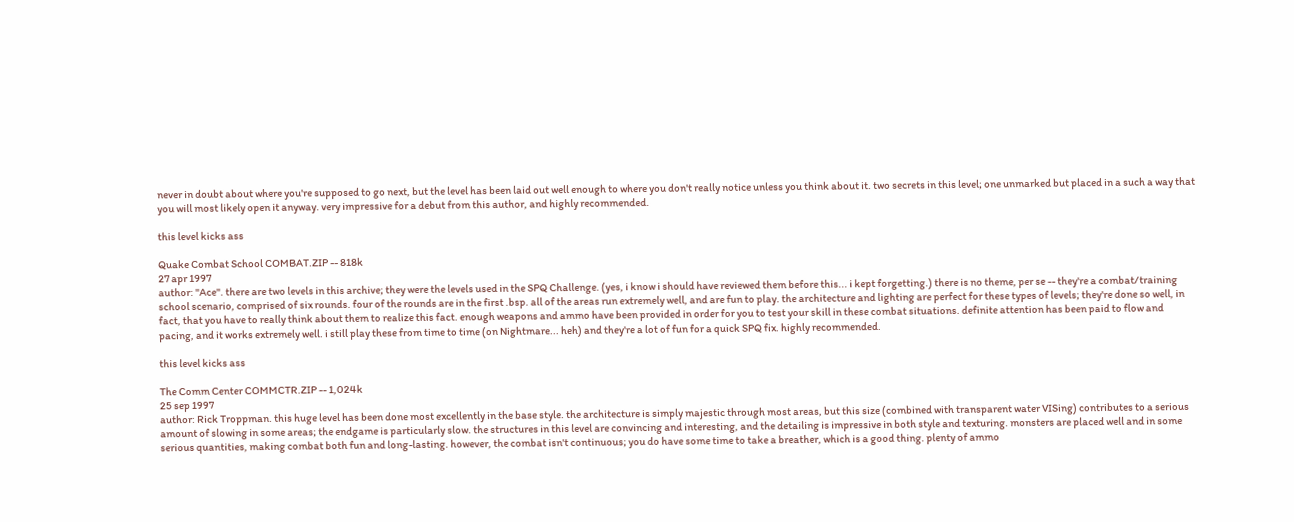never in doubt about where you're supposed to go next, but the level has been laid out well enough to where you don't really notice unless you think about it. two secrets in this level; one unmarked but placed in a such a way that you will most likely open it anyway. very impressive for a debut from this author, and highly recommended.

this level kicks ass

Quake Combat School COMBAT.ZIP -- 818k
27 apr 1997
author: "Ace". there are two levels in this archive; they were the levels used in the SPQ Challenge. (yes, i know i should have reviewed them before this... i kept forgetting.) there is no theme, per se -- they're a combat/training school scenario, comprised of six rounds. four of the rounds are in the first .bsp. all of the areas run extremely well, and are fun to play. the architecture and lighting are perfect for these types of levels; they're done so well, in fact, that you have to really think about them to realize this fact. enough weapons and ammo have been provided in order for you to test your skill in these combat situations. definite attention has been paid to flow and pacing, and it works extremely well. i still play these from time to time (on Nightmare... heh) and they're a lot of fun for a quick SPQ fix. highly recommended.

this level kicks ass

The Comm Center COMMCTR.ZIP -- 1,024k
25 sep 1997
author: Rick Troppman. this huge level has been done most excellently in the base style. the architecture is simply majestic through most areas, but this size (combined with transparent water VISing) contributes to a serious amount of slowing in some areas; the endgame is particularly slow. the structures in this level are convincing and interesting, and the detailing is impressive in both style and texturing. monsters are placed well and in some serious quantities, making combat both fun and long-lasting. however, the combat isn't continuous; you do have some time to take a breather, which is a good thing. plenty of ammo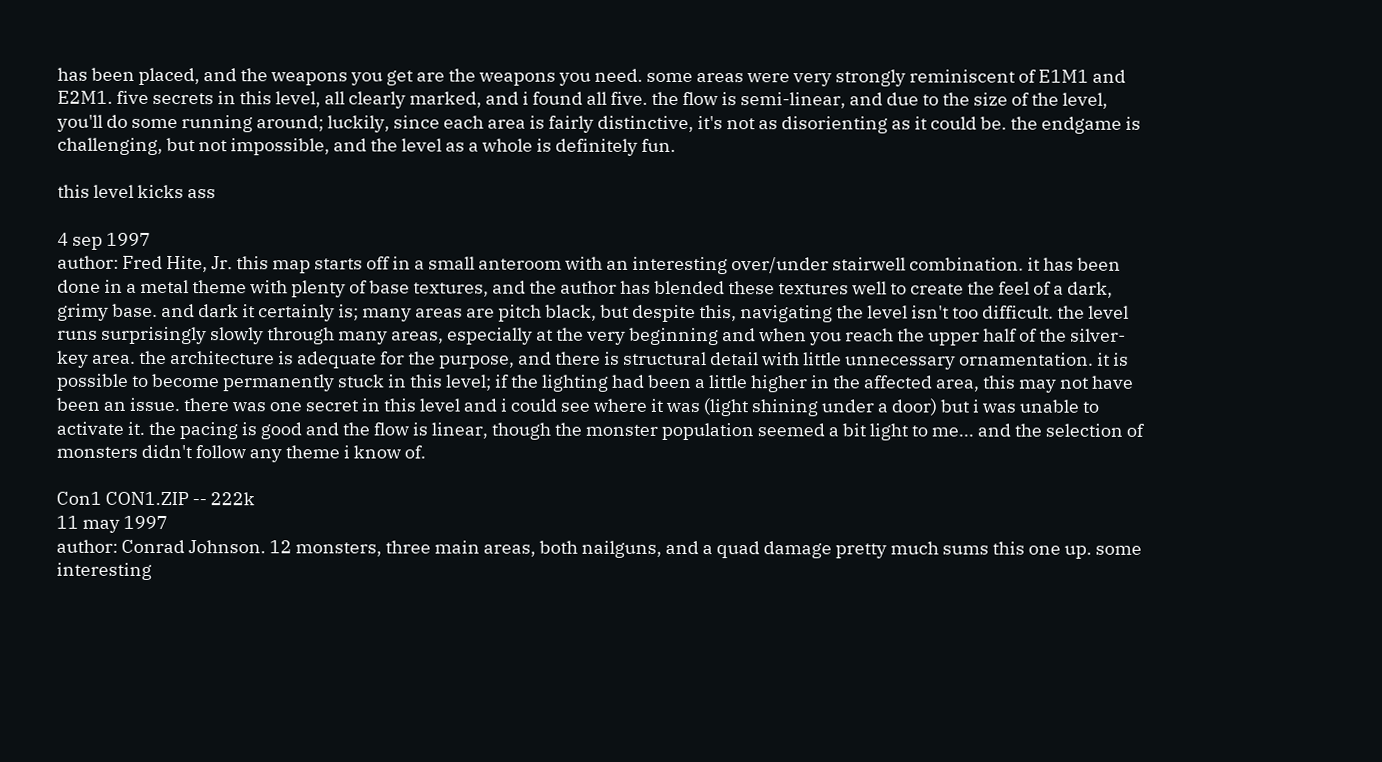has been placed, and the weapons you get are the weapons you need. some areas were very strongly reminiscent of E1M1 and E2M1. five secrets in this level, all clearly marked, and i found all five. the flow is semi-linear, and due to the size of the level, you'll do some running around; luckily, since each area is fairly distinctive, it's not as disorienting as it could be. the endgame is challenging, but not impossible, and the level as a whole is definitely fun.

this level kicks ass

4 sep 1997
author: Fred Hite, Jr. this map starts off in a small anteroom with an interesting over/under stairwell combination. it has been done in a metal theme with plenty of base textures, and the author has blended these textures well to create the feel of a dark, grimy base. and dark it certainly is; many areas are pitch black, but despite this, navigating the level isn't too difficult. the level runs surprisingly slowly through many areas, especially at the very beginning and when you reach the upper half of the silver-key area. the architecture is adequate for the purpose, and there is structural detail with little unnecessary ornamentation. it is possible to become permanently stuck in this level; if the lighting had been a little higher in the affected area, this may not have been an issue. there was one secret in this level and i could see where it was (light shining under a door) but i was unable to activate it. the pacing is good and the flow is linear, though the monster population seemed a bit light to me... and the selection of monsters didn't follow any theme i know of.

Con1 CON1.ZIP -- 222k
11 may 1997
author: Conrad Johnson. 12 monsters, three main areas, both nailguns, and a quad damage pretty much sums this one up. some interesting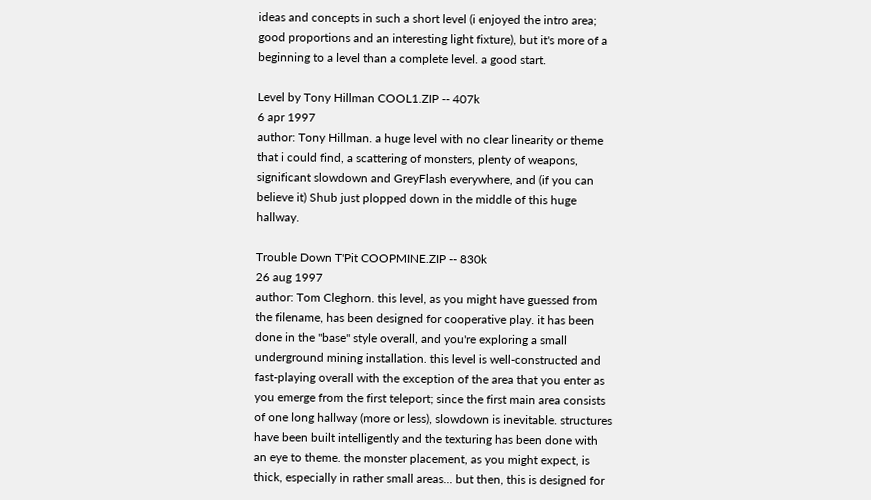ideas and concepts in such a short level (i enjoyed the intro area; good proportions and an interesting light fixture), but it's more of a beginning to a level than a complete level. a good start.

Level by Tony Hillman COOL1.ZIP -- 407k
6 apr 1997
author: Tony Hillman. a huge level with no clear linearity or theme that i could find, a scattering of monsters, plenty of weapons, significant slowdown and GreyFlash everywhere, and (if you can believe it) Shub just plopped down in the middle of this huge hallway.

Trouble Down T'Pit COOPMINE.ZIP -- 830k
26 aug 1997
author: Tom Cleghorn. this level, as you might have guessed from the filename, has been designed for cooperative play. it has been done in the "base" style overall, and you're exploring a small underground mining installation. this level is well-constructed and fast-playing overall with the exception of the area that you enter as you emerge from the first teleport; since the first main area consists of one long hallway (more or less), slowdown is inevitable. structures have been built intelligently and the texturing has been done with an eye to theme. the monster placement, as you might expect, is thick, especially in rather small areas... but then, this is designed for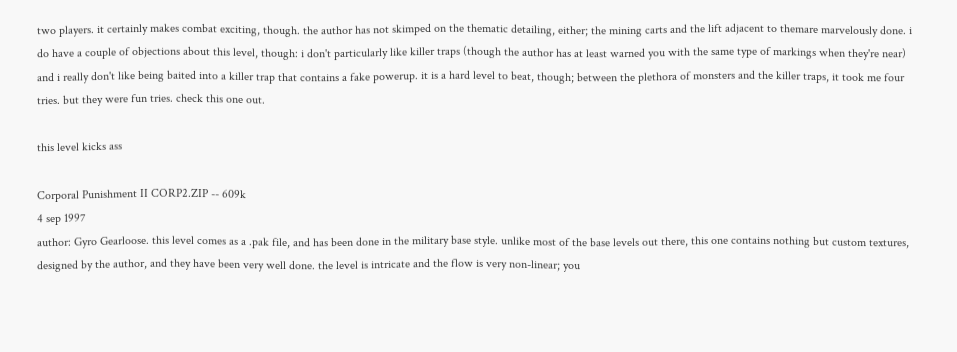two players. it certainly makes combat exciting, though. the author has not skimped on the thematic detailing, either; the mining carts and the lift adjacent to themare marvelously done. i do have a couple of objections about this level, though: i don't particularly like killer traps (though the author has at least warned you with the same type of markings when they're near) and i really don't like being baited into a killer trap that contains a fake powerup. it is a hard level to beat, though; between the plethora of monsters and the killer traps, it took me four tries. but they were fun tries. check this one out.

this level kicks ass

Corporal Punishment II CORP2.ZIP -- 609k
4 sep 1997
author: Gyro Gearloose. this level comes as a .pak file, and has been done in the military base style. unlike most of the base levels out there, this one contains nothing but custom textures, designed by the author, and they have been very well done. the level is intricate and the flow is very non-linear; you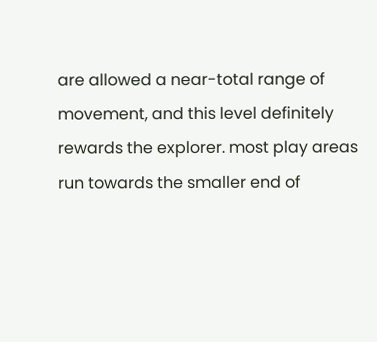are allowed a near-total range of movement, and this level definitely rewards the explorer. most play areas run towards the smaller end of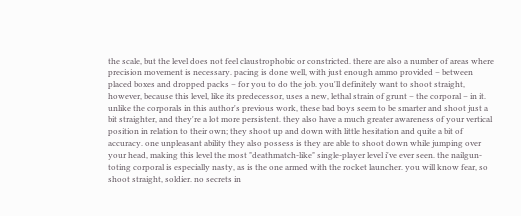the scale, but the level does not feel claustrophobic or constricted. there are also a number of areas where precision movement is necessary. pacing is done well, with just enough ammo provided – between placed boxes and dropped packs – for you to do the job. you'll definitely want to shoot straight, however, because this level, like its predecessor, uses a new, lethal strain of grunt – the corporal – in it. unlike the corporals in this author's previous work, these bad boys seem to be smarter and shoot just a bit straighter, and they're a lot more persistent. they also have a much greater awareness of your vertical position in relation to their own; they shoot up and down with little hesitation and quite a bit of accuracy. one unpleasant ability they also possess is they are able to shoot down while jumping over your head, making this level the most "deathmatch-like" single-player level i've ever seen. the nailgun-toting corporal is especially nasty, as is the one armed with the rocket launcher. you will know fear, so shoot straight, soldier. no secrets in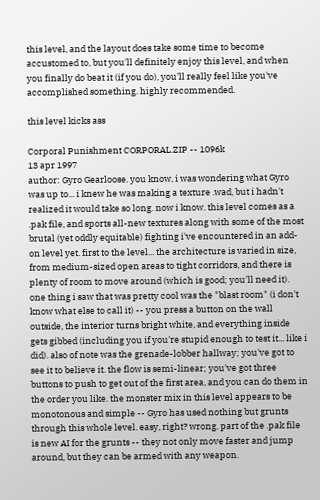this level, and the layout does take some time to become accustomed to, but you'll definitely enjoy this level, and when you finally do beat it (if you do), you'll really feel like you've accomplished something. highly recommended.

this level kicks ass

Corporal Punishment CORPORAL.ZIP -- 1096k
13 apr 1997
author: Gyro Gearloose. you know, i was wondering what Gyro was up to... i knew he was making a texture .wad, but i hadn't realized it would take so long. now i know. this level comes as a .pak file, and sports all-new textures along with some of the most brutal (yet oddly equitable) fighting i've encountered in an add-on level yet. first to the level... the architecture is varied in size, from medium-sized open areas to tight corridors, and there is plenty of room to move around (which is good; you'll need it). one thing i saw that was pretty cool was the "blast room" (i don't know what else to call it) -- you press a button on the wall outside, the interior turns bright white, and everything inside gets gibbed (including you if you're stupid enough to test it... like i did). also of note was the grenade-lobber hallway; you've got to see it to believe it. the flow is semi-linear; you've got three buttons to push to get out of the first area, and you can do them in the order you like. the monster mix in this level appears to be monotonous and simple -- Gyro has used nothing but grunts through this whole level. easy, right? wrong. part of the .pak file is new AI for the grunts -- they not only move faster and jump around, but they can be armed with any weapon.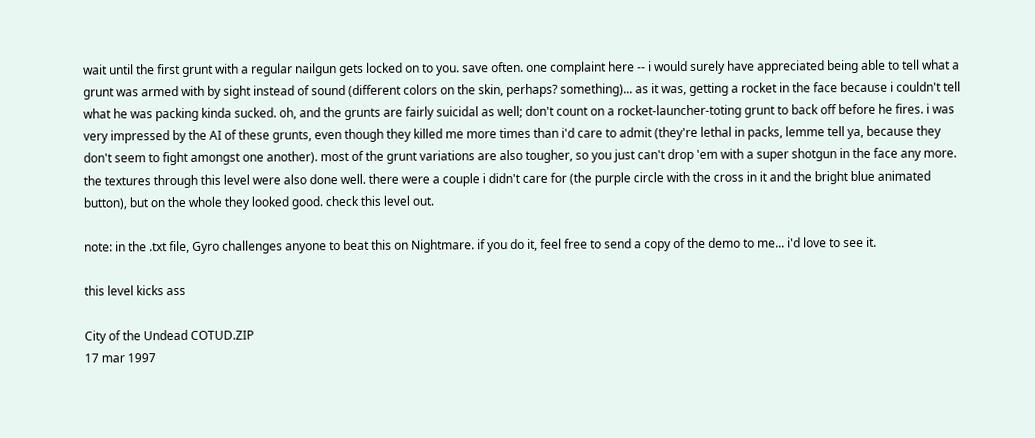wait until the first grunt with a regular nailgun gets locked on to you. save often. one complaint here -- i would surely have appreciated being able to tell what a grunt was armed with by sight instead of sound (different colors on the skin, perhaps? something)... as it was, getting a rocket in the face because i couldn't tell what he was packing kinda sucked. oh, and the grunts are fairly suicidal as well; don't count on a rocket-launcher-toting grunt to back off before he fires. i was very impressed by the AI of these grunts, even though they killed me more times than i'd care to admit (they're lethal in packs, lemme tell ya, because they don't seem to fight amongst one another). most of the grunt variations are also tougher, so you just can't drop 'em with a super shotgun in the face any more. the textures through this level were also done well. there were a couple i didn't care for (the purple circle with the cross in it and the bright blue animated button), but on the whole they looked good. check this level out.

note: in the .txt file, Gyro challenges anyone to beat this on Nightmare. if you do it, feel free to send a copy of the demo to me... i'd love to see it.

this level kicks ass

City of the Undead COTUD.ZIP
17 mar 1997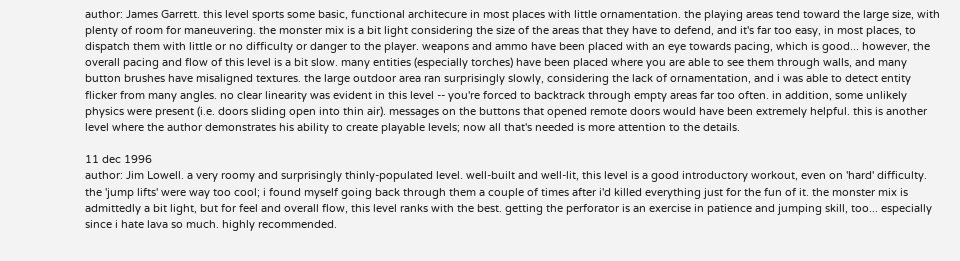author: James Garrett. this level sports some basic, functional architecure in most places with little ornamentation. the playing areas tend toward the large size, with plenty of room for maneuvering. the monster mix is a bit light considering the size of the areas that they have to defend, and it's far too easy, in most places, to dispatch them with little or no difficulty or danger to the player. weapons and ammo have been placed with an eye towards pacing, which is good... however, the overall pacing and flow of this level is a bit slow. many entities (especially torches) have been placed where you are able to see them through walls, and many button brushes have misaligned textures. the large outdoor area ran surprisingly slowly, considering the lack of ornamentation, and i was able to detect entity flicker from many angles. no clear linearity was evident in this level -- you're forced to backtrack through empty areas far too often. in addition, some unlikely physics were present (i.e. doors sliding open into thin air). messages on the buttons that opened remote doors would have been extremely helpful. this is another level where the author demonstrates his ability to create playable levels; now all that's needed is more attention to the details.

11 dec 1996
author: Jim Lowell. a very roomy and surprisingly thinly-populated level. well-built and well-lit, this level is a good introductory workout, even on 'hard' difficulty. the 'jump lifts' were way too cool; i found myself going back through them a couple of times after i'd killed everything just for the fun of it. the monster mix is admittedly a bit light, but for feel and overall flow, this level ranks with the best. getting the perforator is an exercise in patience and jumping skill, too... especially since i hate lava so much. highly recommended.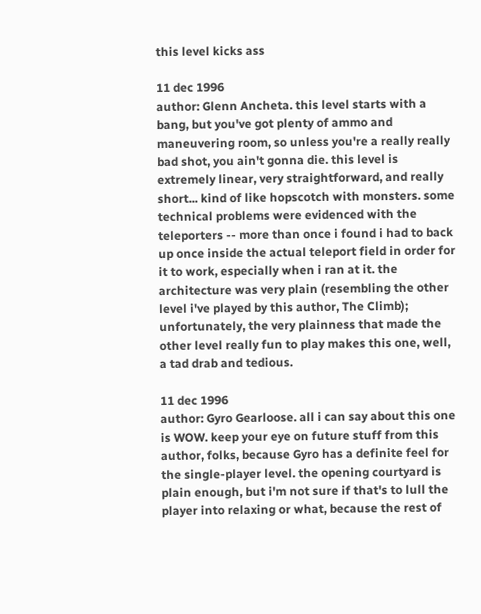this level kicks ass

11 dec 1996
author: Glenn Ancheta. this level starts with a bang, but you've got plenty of ammo and maneuvering room, so unless you're a really really bad shot, you ain't gonna die. this level is extremely linear, very straightforward, and really short... kind of like hopscotch with monsters. some technical problems were evidenced with the teleporters -- more than once i found i had to back up once inside the actual teleport field in order for it to work, especially when i ran at it. the architecture was very plain (resembling the other level i've played by this author, The Climb); unfortunately, the very plainness that made the other level really fun to play makes this one, well, a tad drab and tedious.

11 dec 1996
author: Gyro Gearloose. all i can say about this one is WOW. keep your eye on future stuff from this author, folks, because Gyro has a definite feel for the single-player level. the opening courtyard is plain enough, but i'm not sure if that's to lull the player into relaxing or what, because the rest of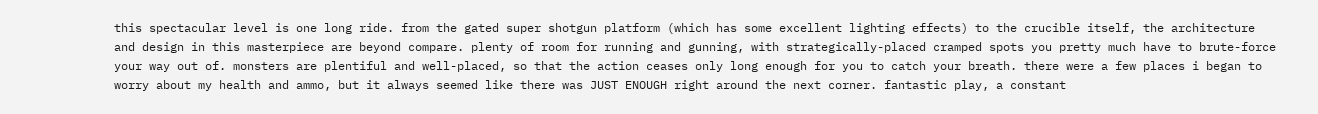this spectacular level is one long ride. from the gated super shotgun platform (which has some excellent lighting effects) to the crucible itself, the architecture and design in this masterpiece are beyond compare. plenty of room for running and gunning, with strategically-placed cramped spots you pretty much have to brute-force your way out of. monsters are plentiful and well-placed, so that the action ceases only long enough for you to catch your breath. there were a few places i began to worry about my health and ammo, but it always seemed like there was JUST ENOUGH right around the next corner. fantastic play, a constant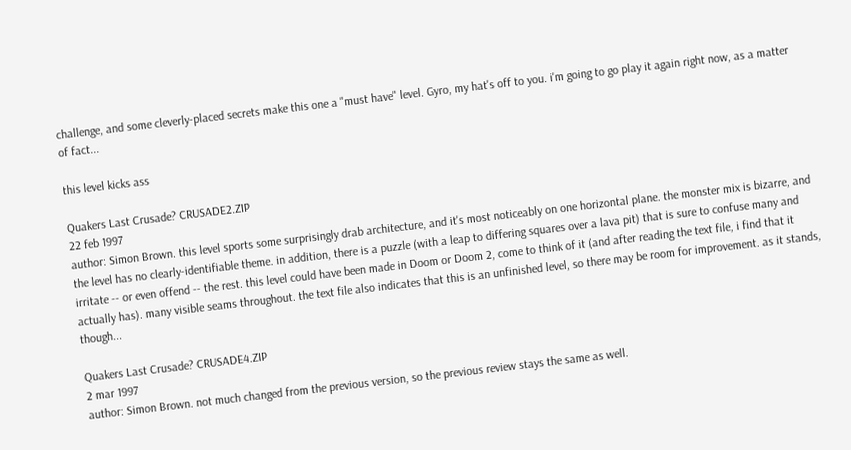challenge, and some cleverly-placed secrets make this one a "must have" level. Gyro, my hat's off to you. i'm going to go play it again right now, as a matter of fact...

this level kicks ass

Quakers Last Crusade? CRUSADE2.ZIP
22 feb 1997
author: Simon Brown. this level sports some surprisingly drab architecture, and it's most noticeably on one horizontal plane. the monster mix is bizarre, and the level has no clearly-identifiable theme. in addition, there is a puzzle (with a leap to differing squares over a lava pit) that is sure to confuse many and irritate -- or even offend -- the rest. this level could have been made in Doom or Doom 2, come to think of it (and after reading the text file, i find that it actually has). many visible seams throughout. the text file also indicates that this is an unfinished level, so there may be room for improvement. as it stands, though...

Quakers Last Crusade? CRUSADE4.ZIP
2 mar 1997
author: Simon Brown. not much changed from the previous version, so the previous review stays the same as well.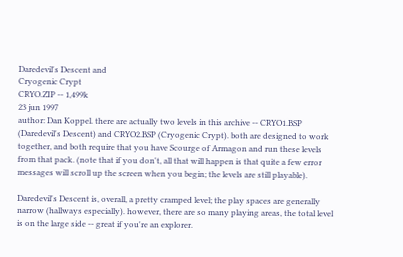Daredevil's Descent and
Cryogenic Crypt
CRYO.ZIP -- 1,499k
23 jun 1997
author: Dan Koppel. there are actually two levels in this archive -- CRYO1.BSP (Daredevil's Descent) and CRYO2.BSP (Cryogenic Crypt). both are designed to work together, and both require that you have Scourge of Armagon and run these levels from that pack. (note that if you don't, all that will happen is that quite a few error messages will scroll up the screen when you begin; the levels are still playable).

Daredevil's Descent is, overall, a pretty cramped level; the play spaces are generally narrow (hallways especially). however, there are so many playing areas, the total level is on the large side -- great if you're an explorer.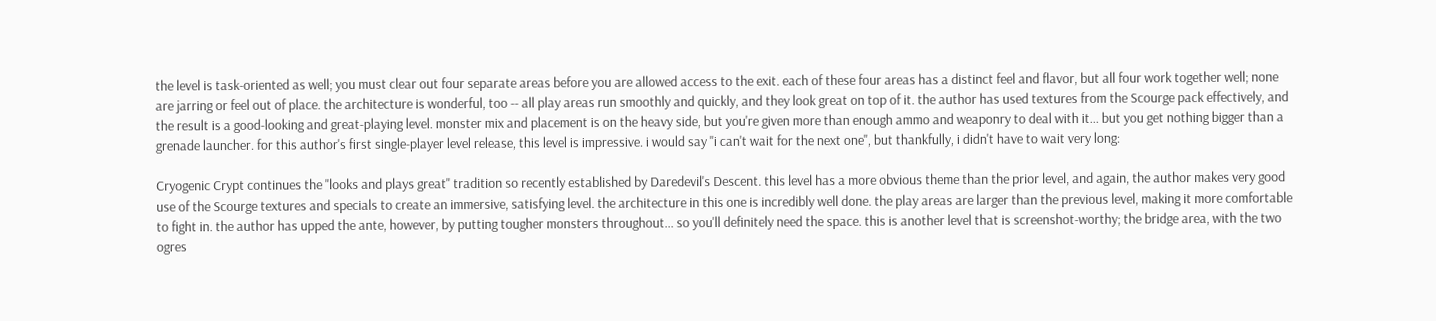the level is task-oriented as well; you must clear out four separate areas before you are allowed access to the exit. each of these four areas has a distinct feel and flavor, but all four work together well; none are jarring or feel out of place. the architecture is wonderful, too -- all play areas run smoothly and quickly, and they look great on top of it. the author has used textures from the Scourge pack effectively, and the result is a good-looking and great-playing level. monster mix and placement is on the heavy side, but you're given more than enough ammo and weaponry to deal with it... but you get nothing bigger than a grenade launcher. for this author's first single-player level release, this level is impressive. i would say "i can't wait for the next one", but thankfully, i didn't have to wait very long:

Cryogenic Crypt continues the "looks and plays great" tradition so recently established by Daredevil's Descent. this level has a more obvious theme than the prior level, and again, the author makes very good use of the Scourge textures and specials to create an immersive, satisfying level. the architecture in this one is incredibly well done. the play areas are larger than the previous level, making it more comfortable to fight in. the author has upped the ante, however, by putting tougher monsters throughout... so you'll definitely need the space. this is another level that is screenshot-worthy; the bridge area, with the two ogres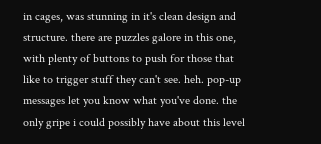in cages, was stunning in it's clean design and structure. there are puzzles galore in this one, with plenty of buttons to push for those that like to trigger stuff they can't see. heh. pop-up messages let you know what you've done. the only gripe i could possibly have about this level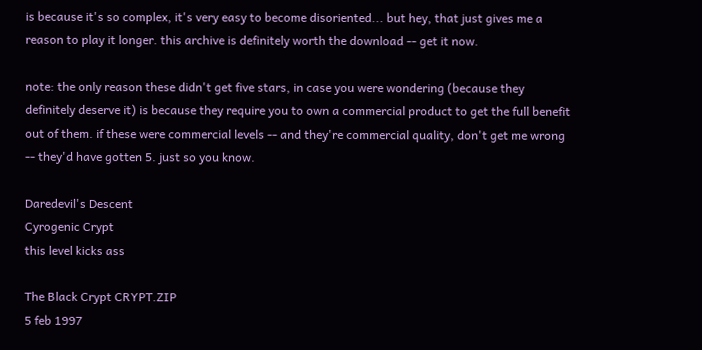is because it's so complex, it's very easy to become disoriented... but hey, that just gives me a reason to play it longer. this archive is definitely worth the download -- get it now.

note: the only reason these didn't get five stars, in case you were wondering (because they definitely deserve it) is because they require you to own a commercial product to get the full benefit out of them. if these were commercial levels -- and they're commercial quality, don't get me wrong -- they'd have gotten 5. just so you know.

Daredevil's Descent
Cyrogenic Crypt
this level kicks ass

The Black Crypt CRYPT.ZIP
5 feb 1997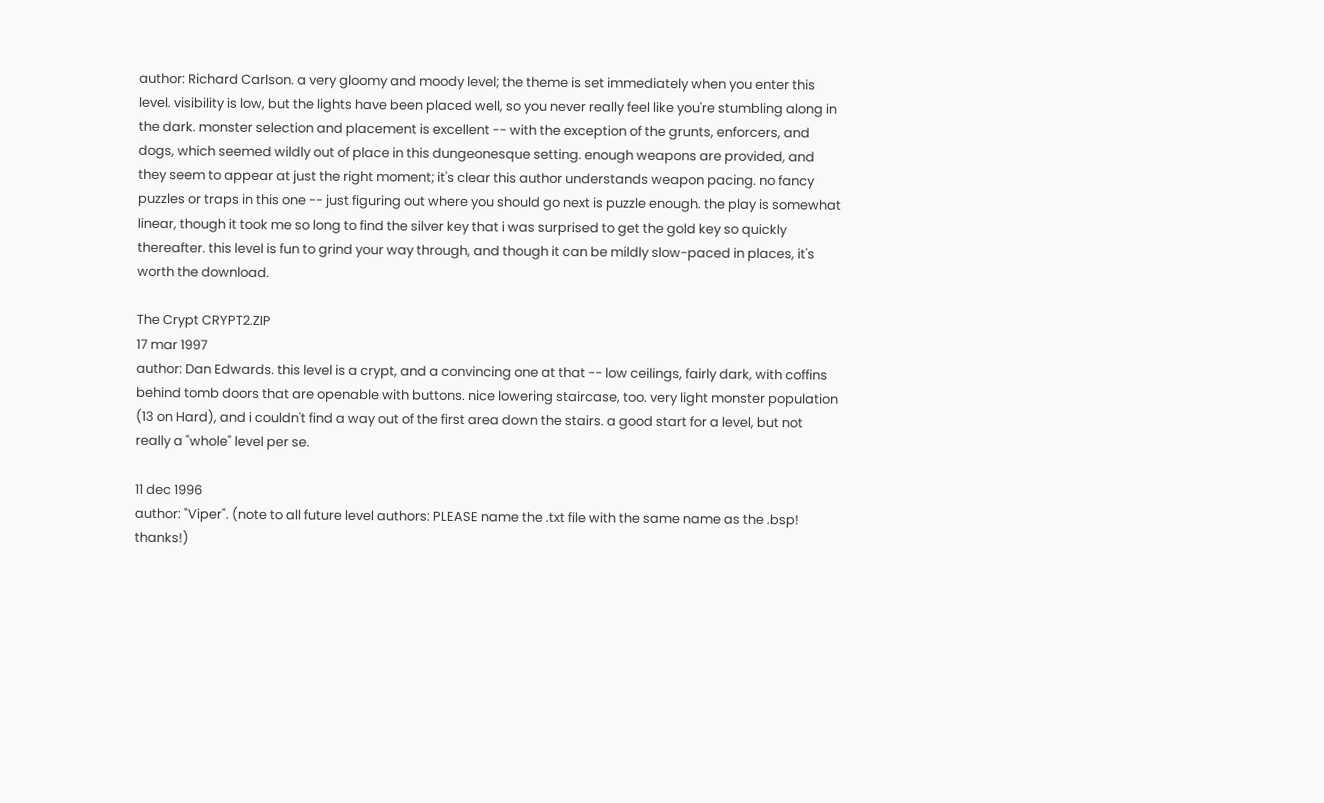author: Richard Carlson. a very gloomy and moody level; the theme is set immediately when you enter this level. visibility is low, but the lights have been placed well, so you never really feel like you're stumbling along in the dark. monster selection and placement is excellent -- with the exception of the grunts, enforcers, and dogs, which seemed wildly out of place in this dungeonesque setting. enough weapons are provided, and they seem to appear at just the right moment; it's clear this author understands weapon pacing. no fancy puzzles or traps in this one -- just figuring out where you should go next is puzzle enough. the play is somewhat linear, though it took me so long to find the silver key that i was surprised to get the gold key so quickly thereafter. this level is fun to grind your way through, and though it can be mildly slow-paced in places, it's worth the download.

The Crypt CRYPT2.ZIP
17 mar 1997
author: Dan Edwards. this level is a crypt, and a convincing one at that -- low ceilings, fairly dark, with coffins behind tomb doors that are openable with buttons. nice lowering staircase, too. very light monster population (13 on Hard), and i couldn't find a way out of the first area down the stairs. a good start for a level, but not really a "whole" level per se.

11 dec 1996
author: "Viper". (note to all future level authors: PLEASE name the .txt file with the same name as the .bsp! thanks!)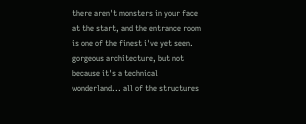there aren't monsters in your face at the start, and the entrance room is one of the finest i've yet seen. gorgeous architecture, but not because it's a technical wonderland... all of the structures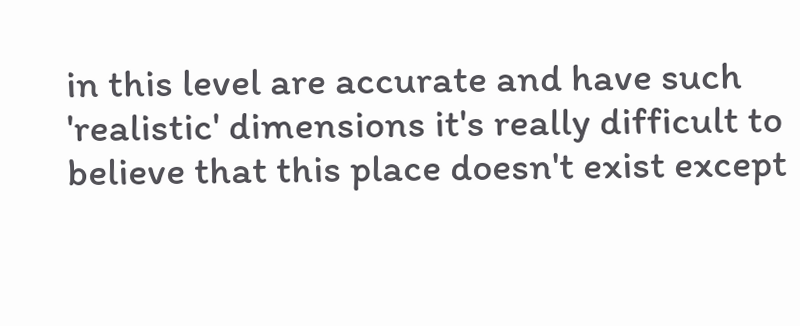in this level are accurate and have such 'realistic' dimensions it's really difficult to believe that this place doesn't exist except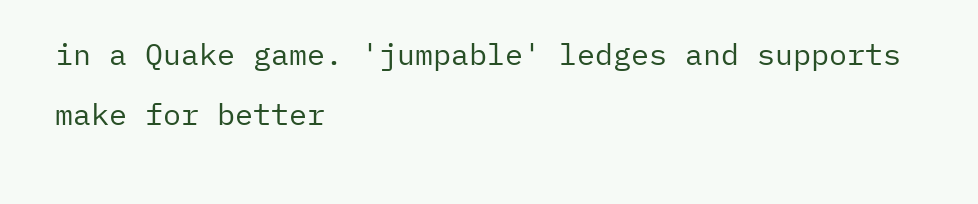in a Quake game. 'jumpable' ledges and supports make for better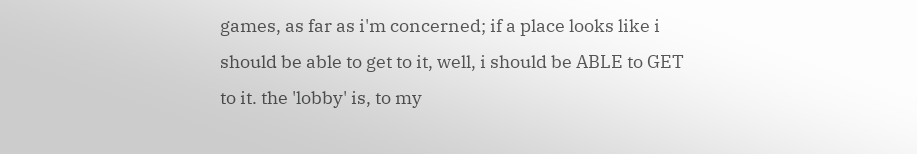games, as far as i'm concerned; if a place looks like i should be able to get to it, well, i should be ABLE to GET to it. the 'lobby' is, to my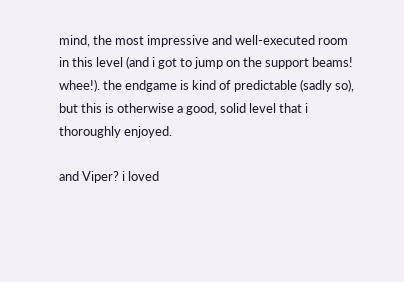mind, the most impressive and well-executed room in this level (and i got to jump on the support beams! whee!). the endgame is kind of predictable (sadly so), but this is otherwise a good, solid level that i thoroughly enjoyed.

and Viper? i loved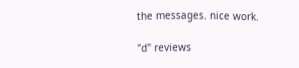the messages. nice work.

"d" reviews